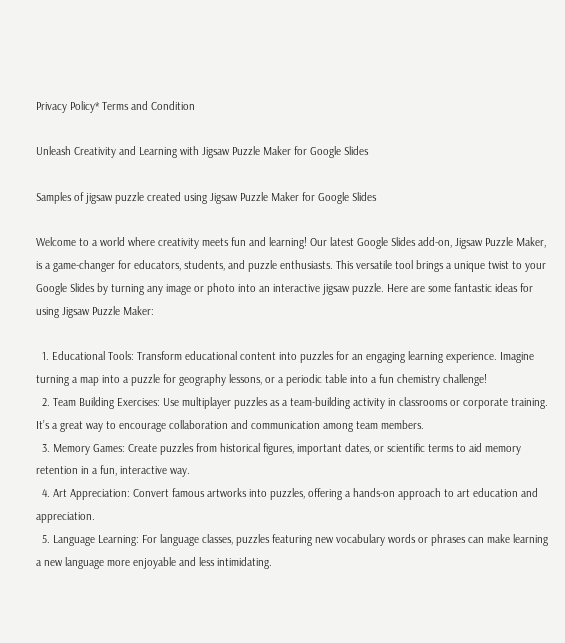Privacy Policy* Terms and Condition

Unleash Creativity and Learning with Jigsaw Puzzle Maker for Google Slides

Samples of jigsaw puzzle created using Jigsaw Puzzle Maker for Google Slides

Welcome to a world where creativity meets fun and learning! Our latest Google Slides add-on, Jigsaw Puzzle Maker, is a game-changer for educators, students, and puzzle enthusiasts. This versatile tool brings a unique twist to your Google Slides by turning any image or photo into an interactive jigsaw puzzle. Here are some fantastic ideas for using Jigsaw Puzzle Maker:

  1. Educational Tools: Transform educational content into puzzles for an engaging learning experience. Imagine turning a map into a puzzle for geography lessons, or a periodic table into a fun chemistry challenge!
  2. Team Building Exercises: Use multiplayer puzzles as a team-building activity in classrooms or corporate training. It’s a great way to encourage collaboration and communication among team members.
  3. Memory Games: Create puzzles from historical figures, important dates, or scientific terms to aid memory retention in a fun, interactive way.
  4. Art Appreciation: Convert famous artworks into puzzles, offering a hands-on approach to art education and appreciation.
  5. Language Learning: For language classes, puzzles featuring new vocabulary words or phrases can make learning a new language more enjoyable and less intimidating.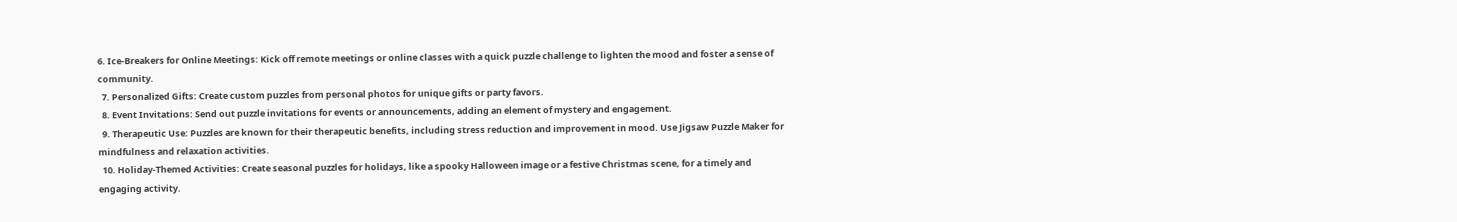6. Ice-Breakers for Online Meetings: Kick off remote meetings or online classes with a quick puzzle challenge to lighten the mood and foster a sense of community.
  7. Personalized Gifts: Create custom puzzles from personal photos for unique gifts or party favors.
  8. Event Invitations: Send out puzzle invitations for events or announcements, adding an element of mystery and engagement.
  9. Therapeutic Use: Puzzles are known for their therapeutic benefits, including stress reduction and improvement in mood. Use Jigsaw Puzzle Maker for mindfulness and relaxation activities.
  10. Holiday-Themed Activities: Create seasonal puzzles for holidays, like a spooky Halloween image or a festive Christmas scene, for a timely and engaging activity.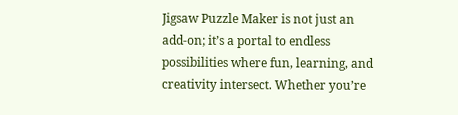Jigsaw Puzzle Maker is not just an add-on; it’s a portal to endless possibilities where fun, learning, and creativity intersect. Whether you’re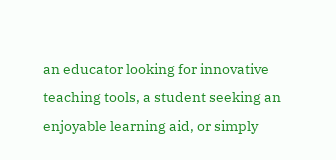an educator looking for innovative teaching tools, a student seeking an enjoyable learning aid, or simply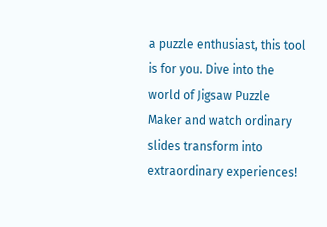a puzzle enthusiast, this tool is for you. Dive into the world of Jigsaw Puzzle Maker and watch ordinary slides transform into extraordinary experiences!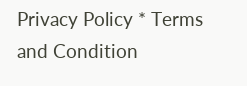Privacy Policy * Terms and Condition